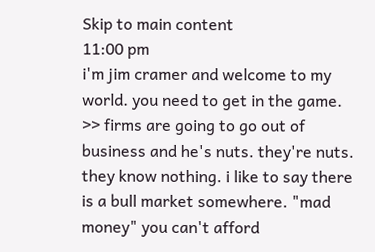Skip to main content
11:00 pm
i'm jim cramer and welcome to my world. you need to get in the game. >> firms are going to go out of business and he's nuts. they're nuts. they know nothing. i like to say there is a bull market somewhere. "mad money" you can't afford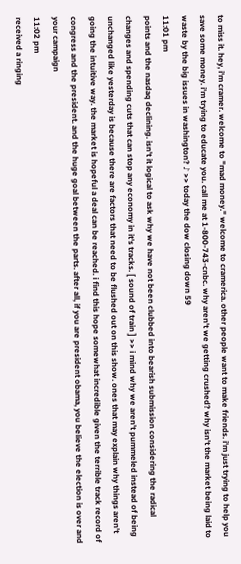to miss it. hey, i'm cramer. welcome to "mad money." welcome to cramerica. other people want to make friends. i'm just trying to help you save some money. i'm trying to educate you. call me at 1-800-743-cnbc. why aren't we getting crushed? why isn't the market being laid to waste by the big issues in washington? ♪ >> today the dow closing down 59
11:01 pm
points and the nasdaq declining. isn't it logical to ask why we have not been clubbed into bearish submission considering the radical changes and spending cuts that can stop any economy in it's tracks. [ sound of train ] >> i mind why we aren't pummeled instead of being unchanged like yesterday is because there are factors that need to be flushed out on this show. ones that may explain why things aren't going the intuitive way. the market is hopeful a deal can be reached. i find this hope somewhat incredible given the terrible track record of congress and the president. and the huge goal between the parts. after all, if you are president obama, you believe the election is over and your campaign
11:02 pm
received a ringing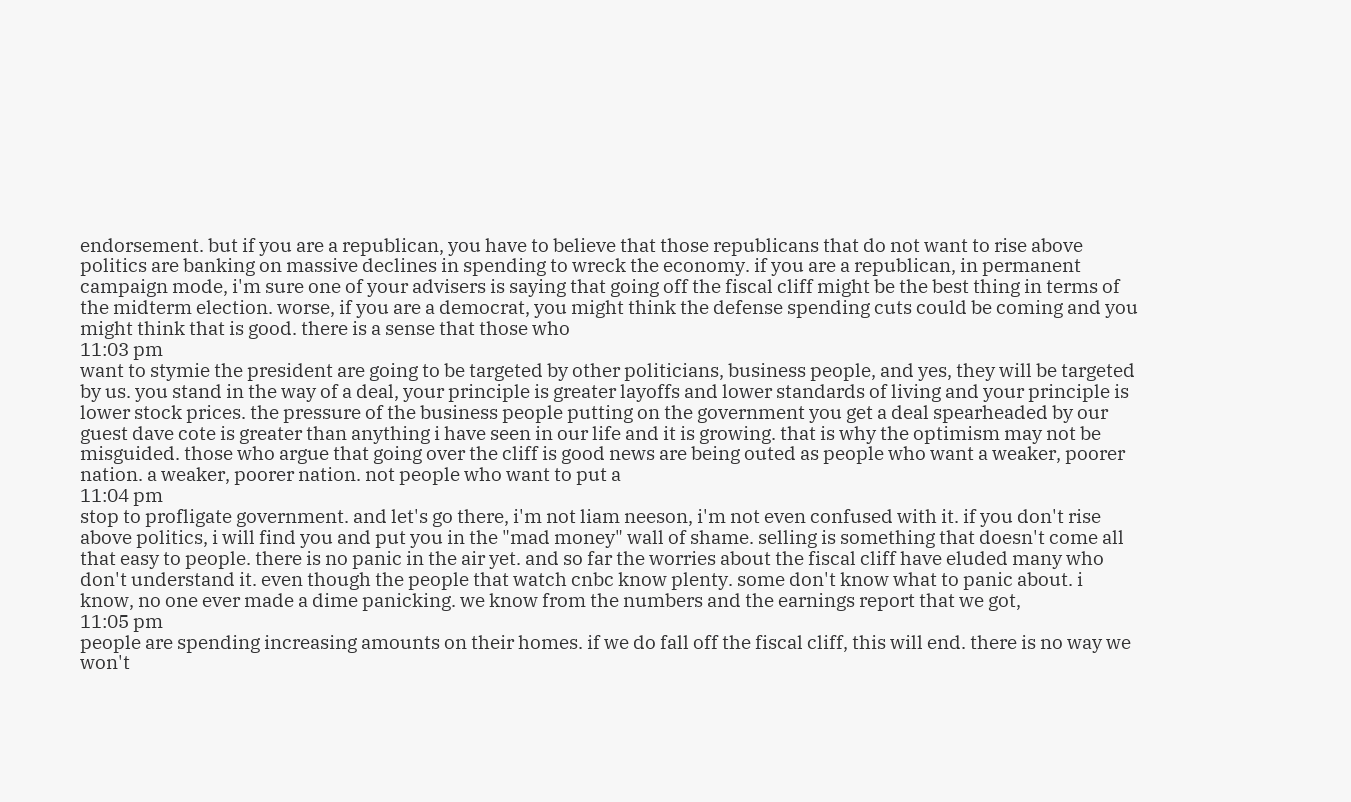endorsement. but if you are a republican, you have to believe that those republicans that do not want to rise above politics are banking on massive declines in spending to wreck the economy. if you are a republican, in permanent campaign mode, i'm sure one of your advisers is saying that going off the fiscal cliff might be the best thing in terms of the midterm election. worse, if you are a democrat, you might think the defense spending cuts could be coming and you might think that is good. there is a sense that those who
11:03 pm
want to stymie the president are going to be targeted by other politicians, business people, and yes, they will be targeted by us. you stand in the way of a deal, your principle is greater layoffs and lower standards of living and your principle is lower stock prices. the pressure of the business people putting on the government you get a deal spearheaded by our guest dave cote is greater than anything i have seen in our life and it is growing. that is why the optimism may not be misguided. those who argue that going over the cliff is good news are being outed as people who want a weaker, poorer nation. a weaker, poorer nation. not people who want to put a
11:04 pm
stop to profligate government. and let's go there, i'm not liam neeson, i'm not even confused with it. if you don't rise above politics, i will find you and put you in the "mad money" wall of shame. selling is something that doesn't come all that easy to people. there is no panic in the air yet. and so far the worries about the fiscal cliff have eluded many who don't understand it. even though the people that watch cnbc know plenty. some don't know what to panic about. i know, no one ever made a dime panicking. we know from the numbers and the earnings report that we got,
11:05 pm
people are spending increasing amounts on their homes. if we do fall off the fiscal cliff, this will end. there is no way we won't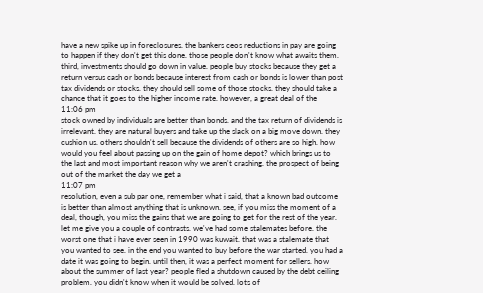have a new spike up in foreclosures. the bankers ceos reductions in pay are going to happen if they don't get this done. those people don't know what awaits them. third, investments should go down in value. people buy stocks because they get a return versus cash or bonds because interest from cash or bonds is lower than post tax dividends or stocks. they should sell some of those stocks. they should take a chance that it goes to the higher income rate. however, a great deal of the
11:06 pm
stock owned by individuals are better than bonds. and the tax return of dividends is irrelevant. they are natural buyers and take up the slack on a big move down. they cushion us. others shouldn't sell because the dividends of others are so high. how would you feel about passing up on the gain of home depot? which brings us to the last and most important reason why we aren't crashing. the prospect of being out of the market the day we get a
11:07 pm
resolution, even a sub par one, remember what i said, that a known bad outcome is better than almost anything that is unknown. see, if you miss the moment of a deal, though, you miss the gains that we are going to get for the rest of the year. let me give you a couple of contrasts. we've had some stalemates before. the worst one that i have ever seen in 1990 was kuwait. that was a stalemate that you wanted to see. in the end you wanted to buy before the war started. you had a date it was going to begin. until then, it was a perfect moment for sellers. how about the summer of last year? people fled a shutdown caused by the debt ceiling problem. you didn't know when it would be solved. lots of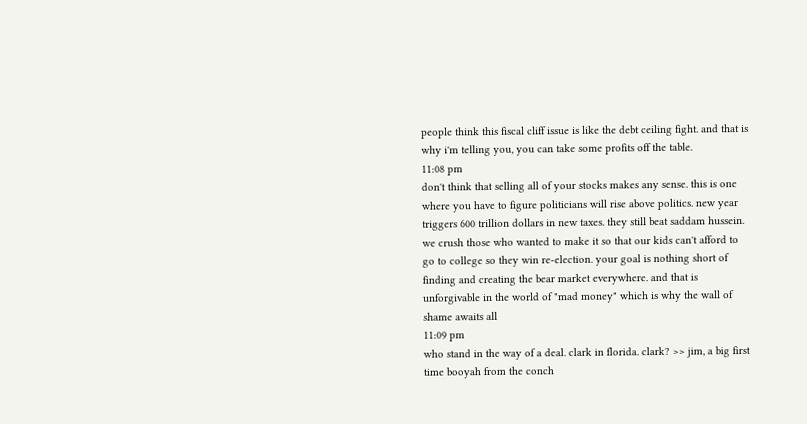people think this fiscal cliff issue is like the debt ceiling fight. and that is why i'm telling you, you can take some profits off the table.
11:08 pm
don't think that selling all of your stocks makes any sense. this is one where you have to figure politicians will rise above politics. new year triggers 600 trillion dollars in new taxes. they still beat saddam hussein. we crush those who wanted to make it so that our kids can't afford to go to college so they win re-election. your goal is nothing short of finding and creating the bear market everywhere. and that is unforgivable in the world of "mad money" which is why the wall of shame awaits all
11:09 pm
who stand in the way of a deal. clark in florida. clark? >> jim, a big first time booyah from the conch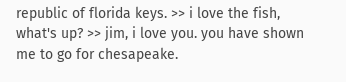republic of florida keys. >> i love the fish, what's up? >> jim, i love you. you have shown me to go for chesapeake.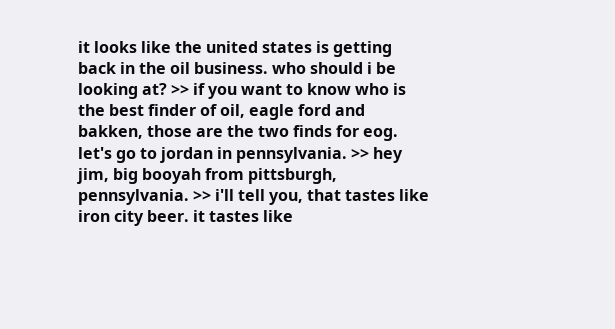it looks like the united states is getting back in the oil business. who should i be looking at? >> if you want to know who is the best finder of oil, eagle ford and bakken, those are the two finds for eog. let's go to jordan in pennsylvania. >> hey jim, big booyah from pittsburgh, pennsylvania. >> i'll tell you, that tastes like iron city beer. it tastes like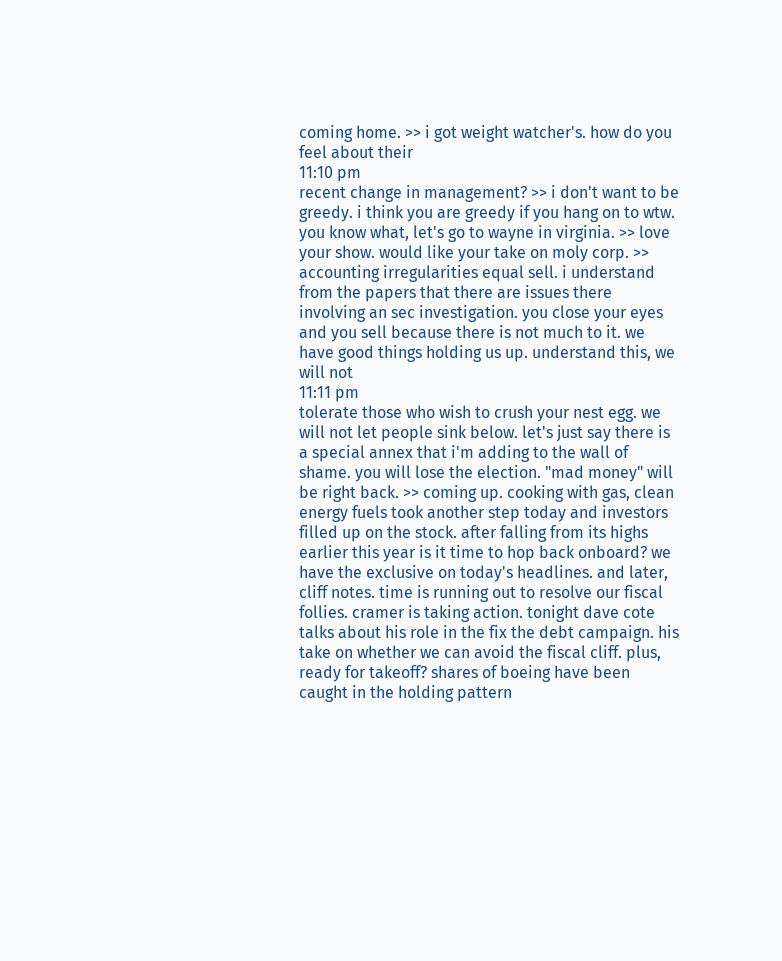coming home. >> i got weight watcher's. how do you feel about their
11:10 pm
recent change in management? >> i don't want to be greedy. i think you are greedy if you hang on to wtw. you know what, let's go to wayne in virginia. >> love your show. would like your take on moly corp. >> accounting irregularities equal sell. i understand from the papers that there are issues there involving an sec investigation. you close your eyes and you sell because there is not much to it. we have good things holding us up. understand this, we will not
11:11 pm
tolerate those who wish to crush your nest egg. we will not let people sink below. let's just say there is a special annex that i'm adding to the wall of shame. you will lose the election. "mad money" will be right back. >> coming up. cooking with gas, clean energy fuels took another step today and investors filled up on the stock. after falling from its highs earlier this year is it time to hop back onboard? we have the exclusive on today's headlines. and later, cliff notes. time is running out to resolve our fiscal follies. cramer is taking action. tonight dave cote talks about his role in the fix the debt campaign. his take on whether we can avoid the fiscal cliff. plus, ready for takeoff? shares of boeing have been caught in the holding pattern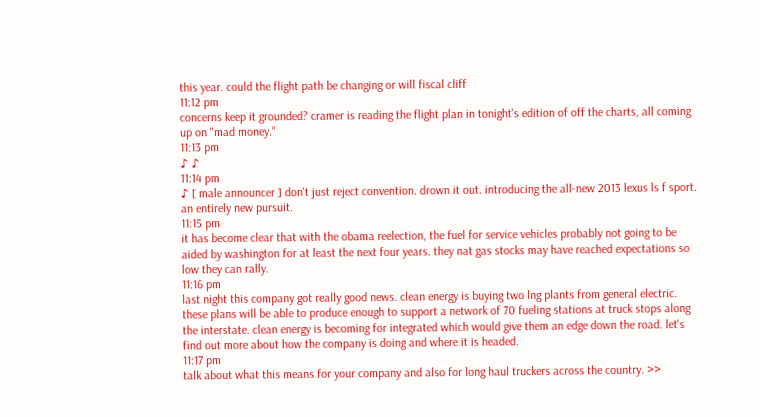this year. could the flight path be changing or will fiscal cliff
11:12 pm
concerns keep it grounded? cramer is reading the flight plan in tonight's edition of off the charts, all coming up on "mad money."
11:13 pm
♪ ♪
11:14 pm
♪ [ male announcer ] don't just reject convention. drown it out. introducing the all-new 2013 lexus ls f sport. an entirely new pursuit.
11:15 pm
it has become clear that with the obama reelection, the fuel for service vehicles probably not going to be aided by washington for at least the next four years. they nat gas stocks may have reached expectations so low they can rally.
11:16 pm
last night this company got really good news. clean energy is buying two lng plants from general electric. these plans will be able to produce enough to support a network of 70 fueling stations at truck stops along the interstate. clean energy is becoming for integrated which would give them an edge down the road. let's find out more about how the company is doing and where it is headed.
11:17 pm
talk about what this means for your company and also for long haul truckers across the country. >>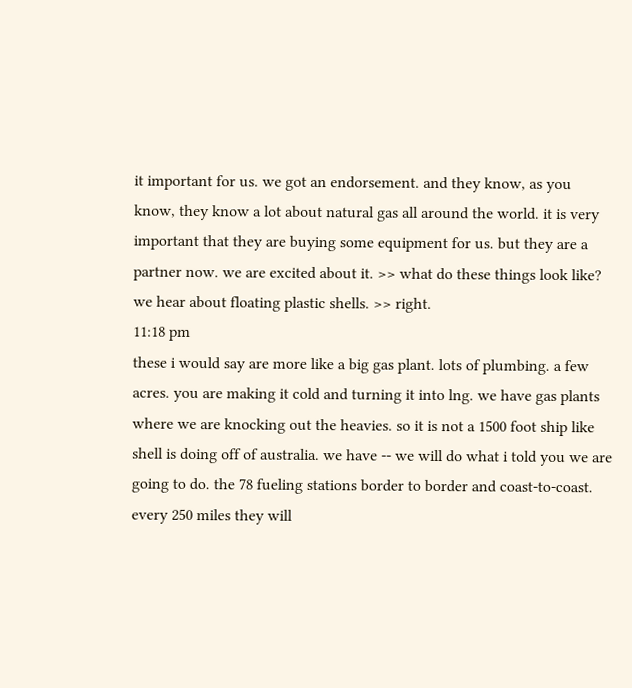it important for us. we got an endorsement. and they know, as you know, they know a lot about natural gas all around the world. it is very important that they are buying some equipment for us. but they are a partner now. we are excited about it. >> what do these things look like? we hear about floating plastic shells. >> right.
11:18 pm
these i would say are more like a big gas plant. lots of plumbing. a few acres. you are making it cold and turning it into lng. we have gas plants where we are knocking out the heavies. so it is not a 1500 foot ship like shell is doing off of australia. we have -- we will do what i told you we are going to do. the 78 fueling stations border to border and coast-to-coast. every 250 miles they will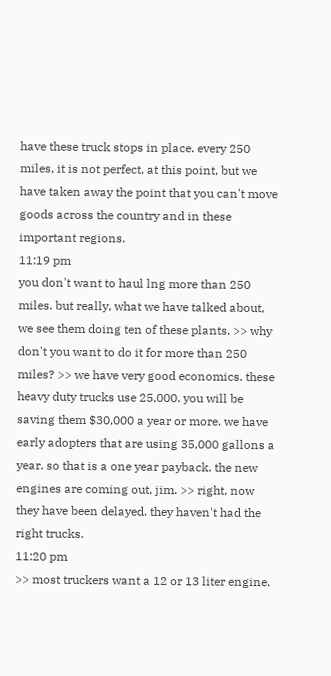have these truck stops in place. every 250 miles, it is not perfect, at this point, but we have taken away the point that you can't move goods across the country and in these important regions.
11:19 pm
you don't want to haul lng more than 250 miles. but really, what we have talked about, we see them doing ten of these plants. >> why don't you want to do it for more than 250 miles? >> we have very good economics. these heavy duty trucks use 25,000. you will be saving them $30,000 a year or more. we have early adopters that are using 35,000 gallons a year. so that is a one year payback. the new engines are coming out, jim. >> right, now they have been delayed. they haven't had the right trucks.
11:20 pm
>> most truckers want a 12 or 13 liter engine.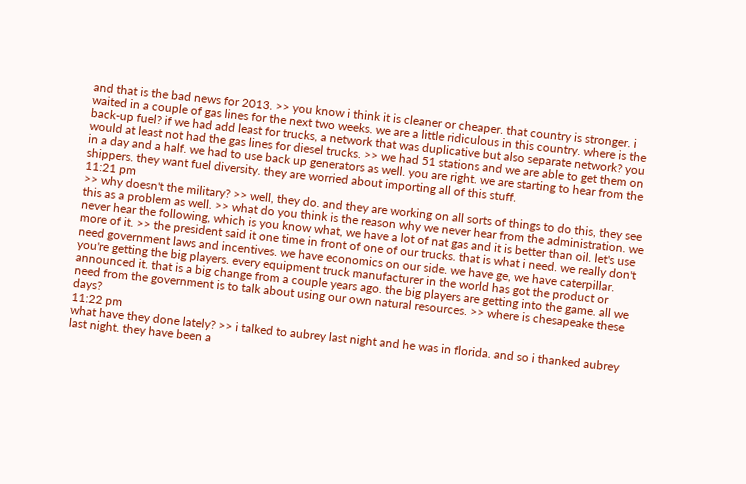and that is the bad news for 2013. >> you know i think it is cleaner or cheaper. that country is stronger. i waited in a couple of gas lines for the next two weeks. we are a little ridiculous in this country. where is the back-up fuel? if we had add least for trucks, a network that was duplicative but also separate network? you would at least not had the gas lines for diesel trucks. >> we had 51 stations and we are able to get them on in a day and a half. we had to use back up generators as well. you are right. we are starting to hear from the shippers. they want fuel diversity. they are worried about importing all of this stuff.
11:21 pm
>> why doesn't the military? >> well, they do. and they are working on all sorts of things to do this, they see this as a problem as well. >> what do you think is the reason why we never hear from the administration. we never hear the following, which is you know what, we have a lot of nat gas and it is better than oil. let's use more of it. >> the president said it one time in front of one of our trucks. that is what i need. we really don't need government laws and incentives. we have economics on our side. we have ge, we have caterpillar. you're getting the big players. every equipment truck manufacturer in the world has got the product or announced it. that is a big change from a couple years ago. the big players are getting into the game. all we need from the government is to talk about using our own natural resources. >> where is chesapeake these days?
11:22 pm
what have they done lately? >> i talked to aubrey last night and he was in florida. and so i thanked aubrey last night. they have been a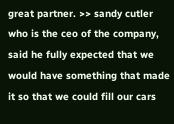great partner. >> sandy cutler who is the ceo of the company, said he fully expected that we would have something that made it so that we could fill our cars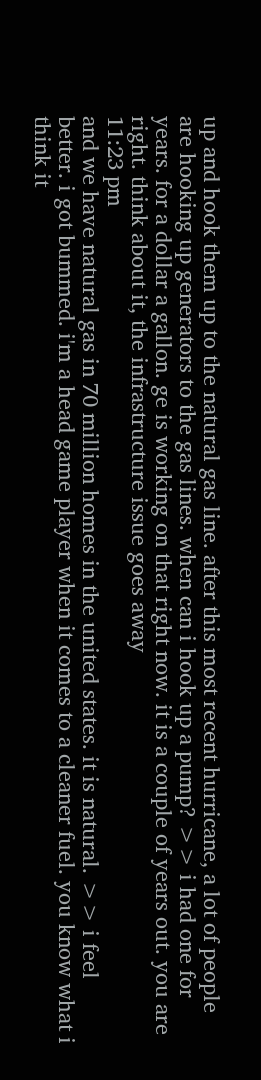up and hook them up to the natural gas line. after this most recent hurricane, a lot of people are hooking up generators to the gas lines. when can i hook up a pump? >> i had one for years. for a dollar a gallon. ge is working on that right now. it is a couple of years out. you are right. think about it, the infrastructure issue goes away
11:23 pm
and we have natural gas in 70 million homes in the united states. it is natural. >> i feel better. i got bummed. i'm a head game player when it comes to a cleaner fuel. you know what i think it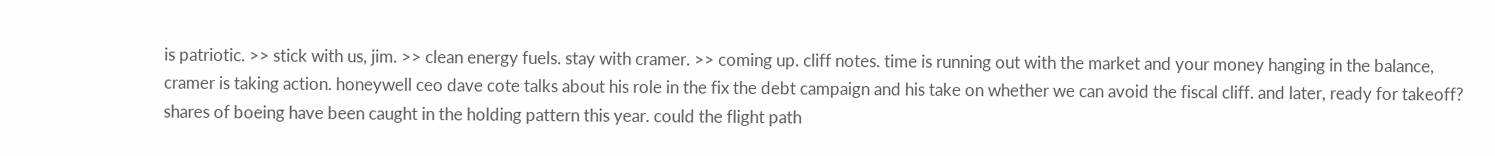is patriotic. >> stick with us, jim. >> clean energy fuels. stay with cramer. >> coming up. cliff notes. time is running out with the market and your money hanging in the balance, cramer is taking action. honeywell ceo dave cote talks about his role in the fix the debt campaign and his take on whether we can avoid the fiscal cliff. and later, ready for takeoff? shares of boeing have been caught in the holding pattern this year. could the flight path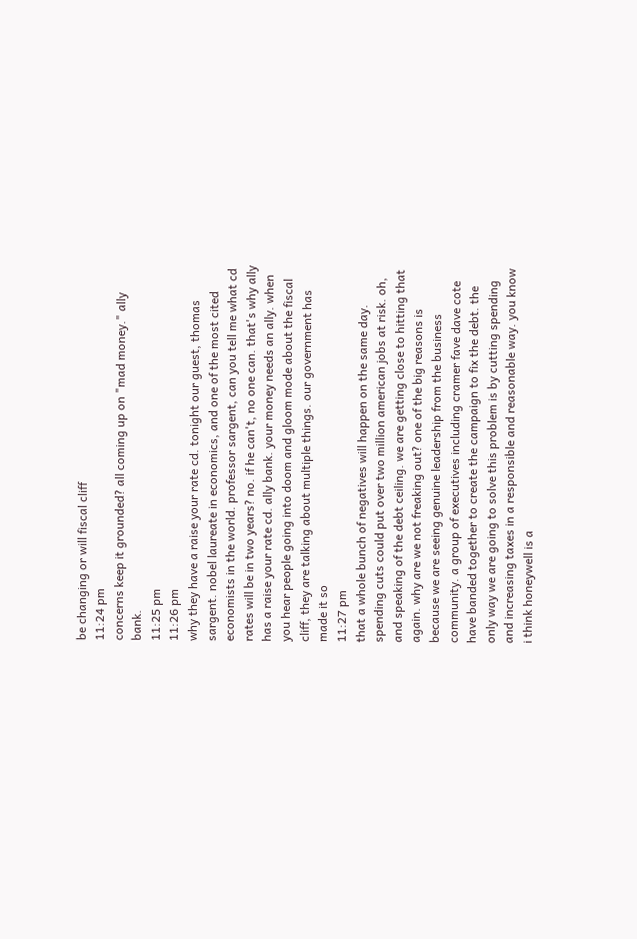be changing or will fiscal cliff
11:24 pm
concerns keep it grounded? all coming up on "mad money." ally bank.
11:25 pm
11:26 pm
why they have a raise your rate cd. tonight our guest, thomas sargent. nobel laureate in economics, and one of the most cited economists in the world. professor sargent, can you tell me what cd rates will be in two years? no. if he can't, no one can. that's why ally has a raise your rate cd. ally bank. your money needs an ally. when you hear people going into doom and gloom mode about the fiscal cliff, they are talking about multiple things. our government has made it so
11:27 pm
that a whole bunch of negatives will happen on the same day. spending cuts could put over two million american jobs at risk. oh, and speaking of the debt ceiling. we are getting close to hitting that again. why are we not freaking out? one of the big reasons is because we are seeing genuine leadership from the business community. a group of executives including cramer fave dave cote have banded together to create the campaign to fix the debt. the only way we are going to solve this problem is by cutting spending and increasing taxes in a responsible and reasonable way. you know i think honeywell is a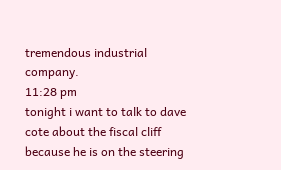tremendous industrial company.
11:28 pm
tonight i want to talk to dave cote about the fiscal cliff because he is on the steering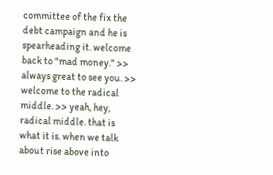committee of the fix the debt campaign and he is spearheading it. welcome back to "mad money." >> always great to see you. >> welcome to the radical middle. >> yeah, hey, radical middle. that is what it is. when we talk about rise above into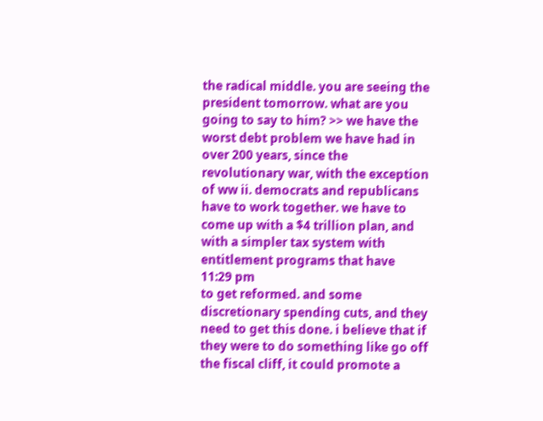the radical middle. you are seeing the president tomorrow. what are you going to say to him? >> we have the worst debt problem we have had in over 200 years, since the revolutionary war, with the exception of ww ii. democrats and republicans have to work together. we have to come up with a $4 trillion plan, and with a simpler tax system with entitlement programs that have
11:29 pm
to get reformed. and some discretionary spending cuts, and they need to get this done. i believe that if they were to do something like go off the fiscal cliff, it could promote a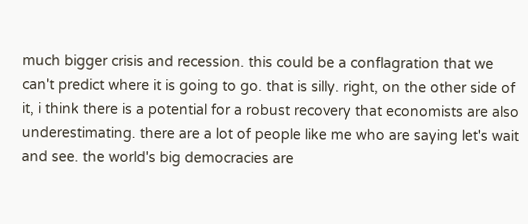much bigger crisis and recession. this could be a conflagration that we can't predict where it is going to go. that is silly. right, on the other side of it, i think there is a potential for a robust recovery that economists are also underestimating. there are a lot of people like me who are saying let's wait and see. the world's big democracies are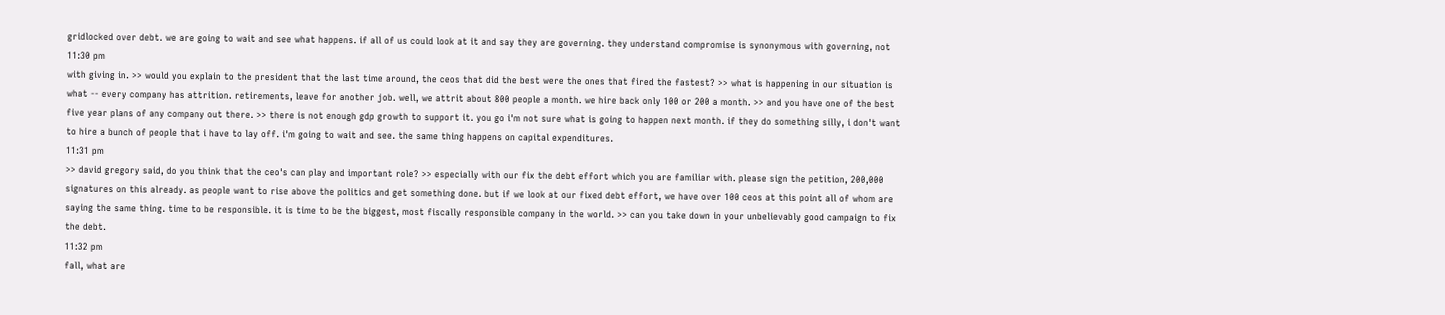gridlocked over debt. we are going to wait and see what happens. if all of us could look at it and say they are governing. they understand compromise is synonymous with governing, not
11:30 pm
with giving in. >> would you explain to the president that the last time around, the ceos that did the best were the ones that fired the fastest? >> what is happening in our situation is what -- every company has attrition. retirements, leave for another job. well, we attrit about 800 people a month. we hire back only 100 or 200 a month. >> and you have one of the best five year plans of any company out there. >> there is not enough gdp growth to support it. you go i'm not sure what is going to happen next month. if they do something silly, i don't want to hire a bunch of people that i have to lay off. i'm going to wait and see. the same thing happens on capital expenditures.
11:31 pm
>> david gregory said, do you think that the ceo's can play and important role? >> especially with our fix the debt effort which you are familiar with. please sign the petition, 200,000 signatures on this already. as people want to rise above the politics and get something done. but if we look at our fixed debt effort, we have over 100 ceos at this point all of whom are saying the same thing. time to be responsible. it is time to be the biggest, most fiscally responsible company in the world. >> can you take down in your unbelievably good campaign to fix the debt.
11:32 pm
fall, what are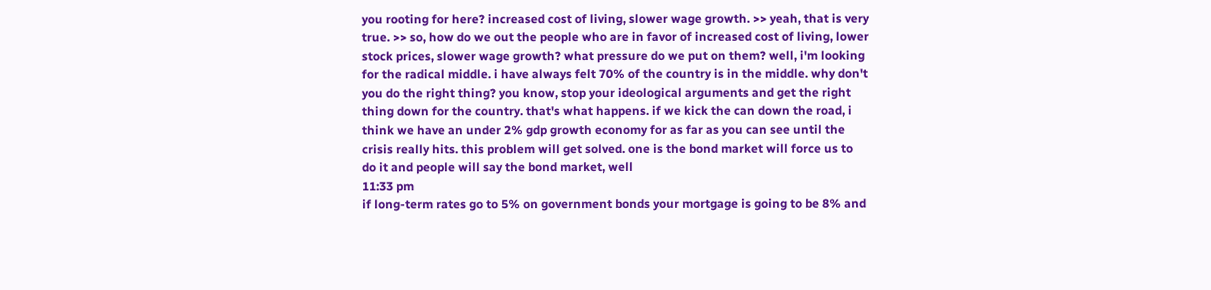you rooting for here? increased cost of living, slower wage growth. >> yeah, that is very true. >> so, how do we out the people who are in favor of increased cost of living, lower stock prices, slower wage growth? what pressure do we put on them? well, i'm looking for the radical middle. i have always felt 70% of the country is in the middle. why don't you do the right thing? you know, stop your ideological arguments and get the right thing down for the country. that's what happens. if we kick the can down the road, i think we have an under 2% gdp growth economy for as far as you can see until the crisis really hits. this problem will get solved. one is the bond market will force us to do it and people will say the bond market, well
11:33 pm
if long-term rates go to 5% on government bonds your mortgage is going to be 8% and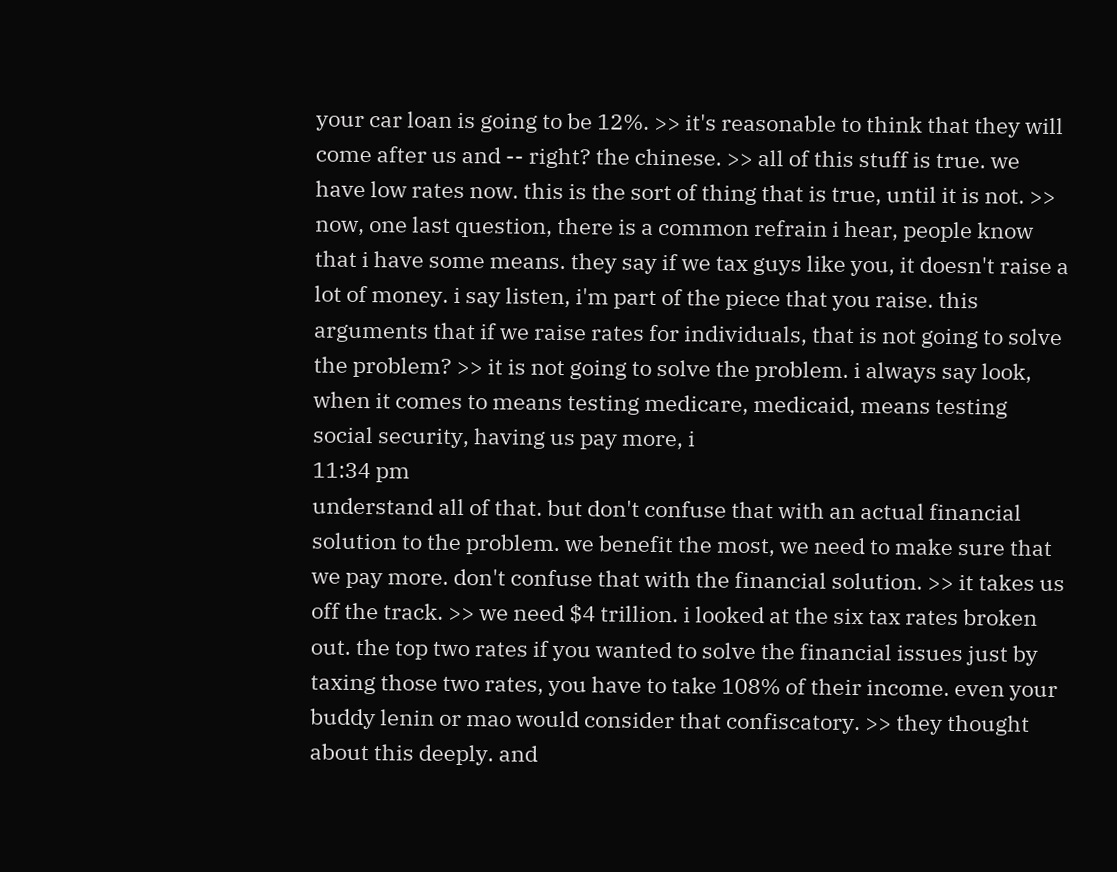your car loan is going to be 12%. >> it's reasonable to think that they will come after us and -- right? the chinese. >> all of this stuff is true. we have low rates now. this is the sort of thing that is true, until it is not. >> now, one last question, there is a common refrain i hear, people know that i have some means. they say if we tax guys like you, it doesn't raise a lot of money. i say listen, i'm part of the piece that you raise. this arguments that if we raise rates for individuals, that is not going to solve the problem? >> it is not going to solve the problem. i always say look, when it comes to means testing medicare, medicaid, means testing social security, having us pay more, i
11:34 pm
understand all of that. but don't confuse that with an actual financial solution to the problem. we benefit the most, we need to make sure that we pay more. don't confuse that with the financial solution. >> it takes us off the track. >> we need $4 trillion. i looked at the six tax rates broken out. the top two rates if you wanted to solve the financial issues just by taxing those two rates, you have to take 108% of their income. even your buddy lenin or mao would consider that confiscatory. >> they thought about this deeply. and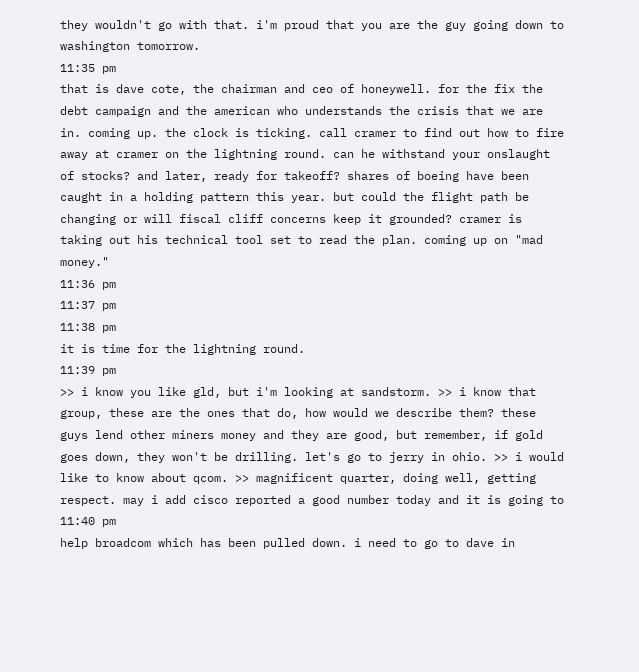they wouldn't go with that. i'm proud that you are the guy going down to washington tomorrow.
11:35 pm
that is dave cote, the chairman and ceo of honeywell. for the fix the debt campaign and the american who understands the crisis that we are in. coming up. the clock is ticking. call cramer to find out how to fire away at cramer on the lightning round. can he withstand your onslaught of stocks? and later, ready for takeoff? shares of boeing have been caught in a holding pattern this year. but could the flight path be changing or will fiscal cliff concerns keep it grounded? cramer is taking out his technical tool set to read the plan. coming up on "mad money."
11:36 pm
11:37 pm
11:38 pm
it is time for the lightning round.
11:39 pm
>> i know you like gld, but i'm looking at sandstorm. >> i know that group, these are the ones that do, how would we describe them? these guys lend other miners money and they are good, but remember, if gold goes down, they won't be drilling. let's go to jerry in ohio. >> i would like to know about qcom. >> magnificent quarter, doing well, getting respect. may i add cisco reported a good number today and it is going to
11:40 pm
help broadcom which has been pulled down. i need to go to dave in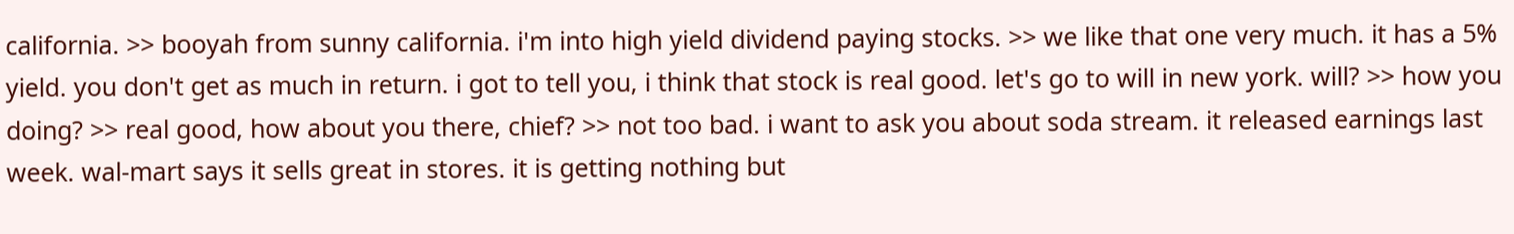california. >> booyah from sunny california. i'm into high yield dividend paying stocks. >> we like that one very much. it has a 5% yield. you don't get as much in return. i got to tell you, i think that stock is real good. let's go to will in new york. will? >> how you doing? >> real good, how about you there, chief? >> not too bad. i want to ask you about soda stream. it released earnings last week. wal-mart says it sells great in stores. it is getting nothing but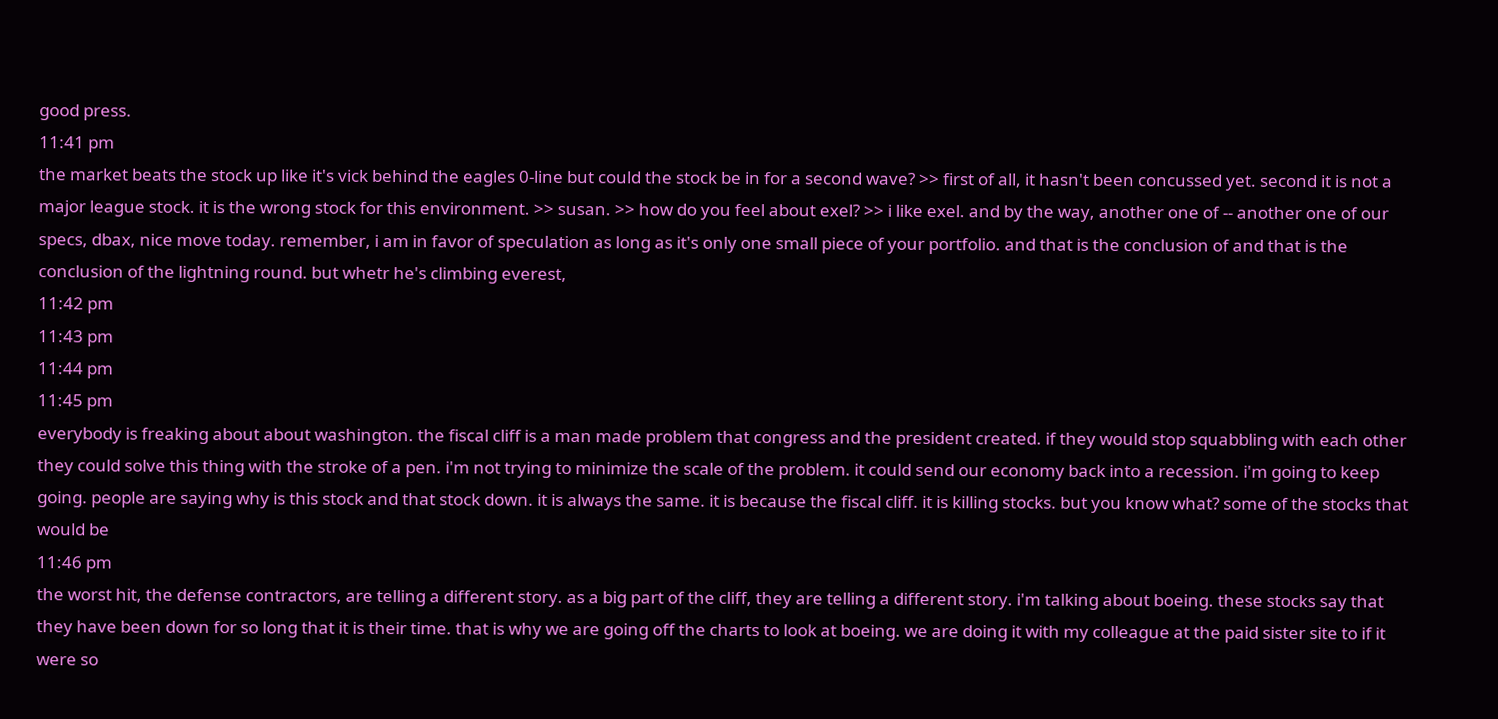good press.
11:41 pm
the market beats the stock up like it's vick behind the eagles 0-line but could the stock be in for a second wave? >> first of all, it hasn't been concussed yet. second it is not a major league stock. it is the wrong stock for this environment. >> susan. >> how do you feel about exel? >> i like exel. and by the way, another one of -- another one of our specs, dbax, nice move today. remember, i am in favor of speculation as long as it's only one small piece of your portfolio. and that is the conclusion of and that is the conclusion of the lightning round. but whetr he's climbing everest,
11:42 pm
11:43 pm
11:44 pm
11:45 pm
everybody is freaking about about washington. the fiscal cliff is a man made problem that congress and the president created. if they would stop squabbling with each other they could solve this thing with the stroke of a pen. i'm not trying to minimize the scale of the problem. it could send our economy back into a recession. i'm going to keep going. people are saying why is this stock and that stock down. it is always the same. it is because the fiscal cliff. it is killing stocks. but you know what? some of the stocks that would be
11:46 pm
the worst hit, the defense contractors, are telling a different story. as a big part of the cliff, they are telling a different story. i'm talking about boeing. these stocks say that they have been down for so long that it is their time. that is why we are going off the charts to look at boeing. we are doing it with my colleague at the paid sister site to if it were so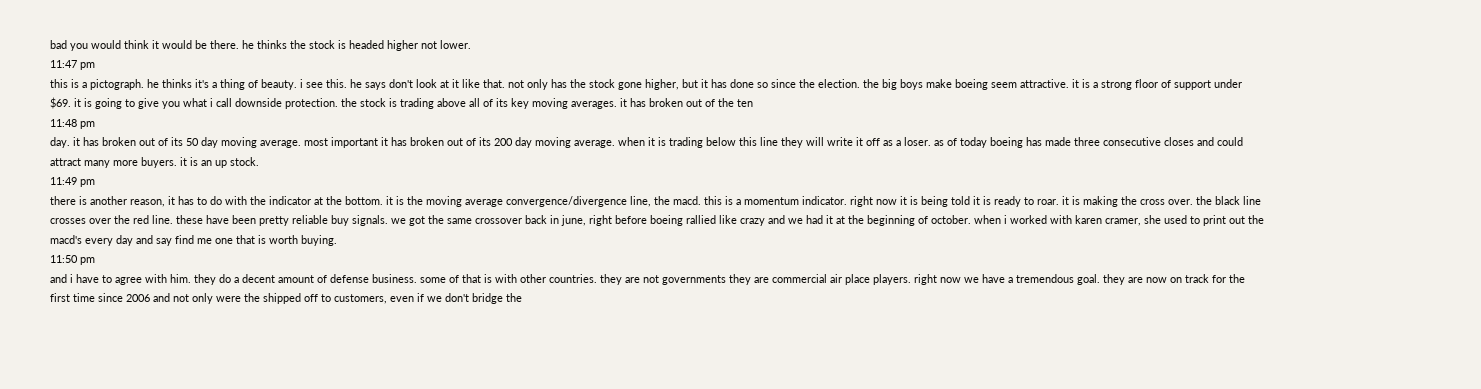bad you would think it would be there. he thinks the stock is headed higher not lower.
11:47 pm
this is a pictograph. he thinks it's a thing of beauty. i see this. he says don't look at it like that. not only has the stock gone higher, but it has done so since the election. the big boys make boeing seem attractive. it is a strong floor of support under $69. it is going to give you what i call downside protection. the stock is trading above all of its key moving averages. it has broken out of the ten
11:48 pm
day. it has broken out of its 50 day moving average. most important it has broken out of its 200 day moving average. when it is trading below this line they will write it off as a loser. as of today boeing has made three consecutive closes and could attract many more buyers. it is an up stock.
11:49 pm
there is another reason, it has to do with the indicator at the bottom. it is the moving average convergence/divergence line, the macd. this is a momentum indicator. right now it is being told it is ready to roar. it is making the cross over. the black line crosses over the red line. these have been pretty reliable buy signals. we got the same crossover back in june, right before boeing rallied like crazy and we had it at the beginning of october. when i worked with karen cramer, she used to print out the macd's every day and say find me one that is worth buying.
11:50 pm
and i have to agree with him. they do a decent amount of defense business. some of that is with other countries. they are not governments they are commercial air place players. right now we have a tremendous goal. they are now on track for the first time since 2006 and not only were the shipped off to customers, even if we don't bridge the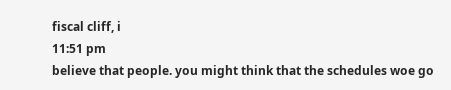fiscal cliff, i
11:51 pm
believe that people. you might think that the schedules woe go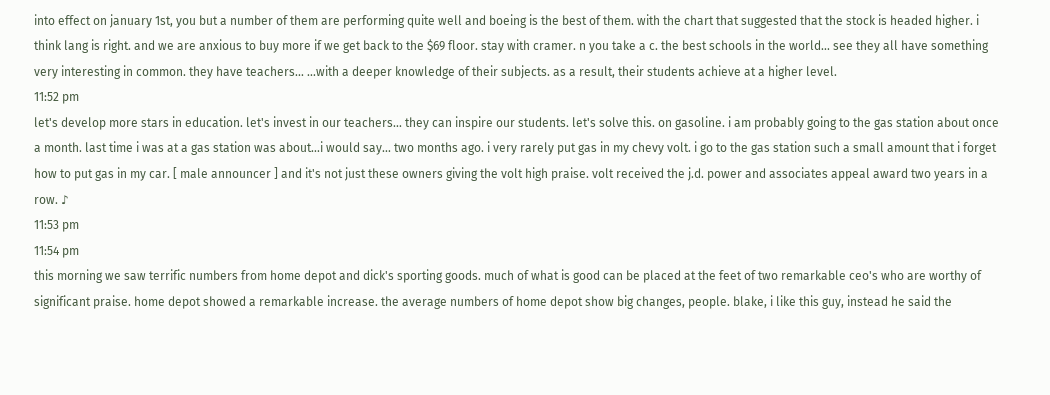into effect on january 1st, you but a number of them are performing quite well and boeing is the best of them. with the chart that suggested that the stock is headed higher. i think lang is right. and we are anxious to buy more if we get back to the $69 floor. stay with cramer. n you take a c. the best schools in the world... see they all have something very interesting in common. they have teachers... ...with a deeper knowledge of their subjects. as a result, their students achieve at a higher level.
11:52 pm
let's develop more stars in education. let's invest in our teachers... they can inspire our students. let's solve this. on gasoline. i am probably going to the gas station about once a month. last time i was at a gas station was about...i would say... two months ago. i very rarely put gas in my chevy volt. i go to the gas station such a small amount that i forget how to put gas in my car. [ male announcer ] and it's not just these owners giving the volt high praise. volt received the j.d. power and associates appeal award two years in a row. ♪
11:53 pm
11:54 pm
this morning we saw terrific numbers from home depot and dick's sporting goods. much of what is good can be placed at the feet of two remarkable ceo's who are worthy of significant praise. home depot showed a remarkable increase. the average numbers of home depot show big changes, people. blake, i like this guy, instead he said the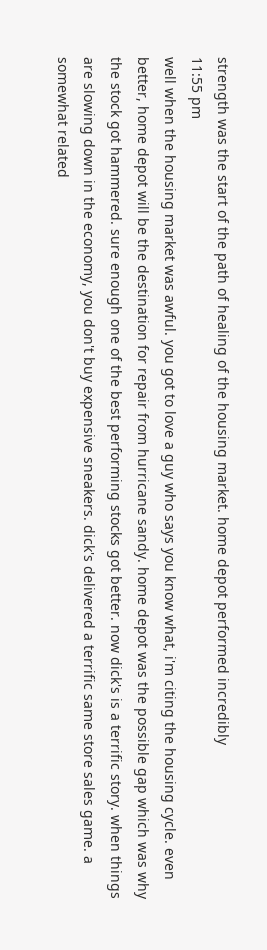strength was the start of the path of healing of the housing market. home depot performed incredibly
11:55 pm
well when the housing market was awful. you got to love a guy who says you know what, i'm citing the housing cycle. even better, home depot will be the destination for repair from hurricane sandy. home depot was the possible gap which was why the stock got hammered. sure enough one of the best performing stocks got better. now dick's is a terrific story. when things are slowing down in the economy, you don't buy expensive sneakers. dick's delivered a terrific same store sales game. a somewhat related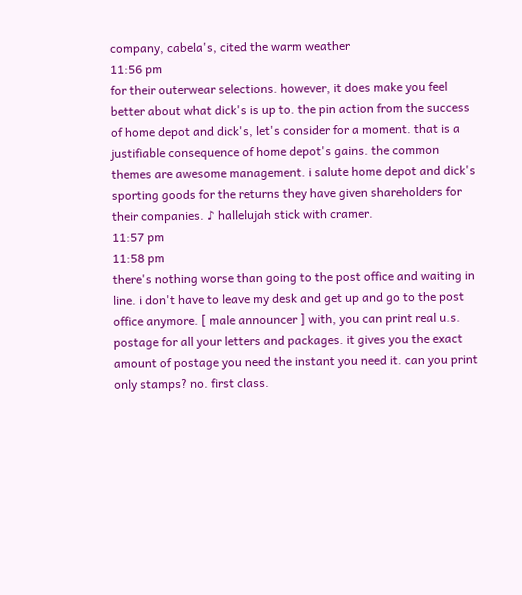company, cabela's, cited the warm weather
11:56 pm
for their outerwear selections. however, it does make you feel better about what dick's is up to. the pin action from the success of home depot and dick's, let's consider for a moment. that is a justifiable consequence of home depot's gains. the common themes are awesome management. i salute home depot and dick's sporting goods for the returns they have given shareholders for their companies. ♪ hallelujah stick with cramer.
11:57 pm
11:58 pm
there's nothing worse than going to the post office and waiting in line. i don't have to leave my desk and get up and go to the post office anymore. [ male announcer ] with, you can print real u.s. postage for all your letters and packages. it gives you the exact amount of postage you need the instant you need it. can you print only stamps? no. first class.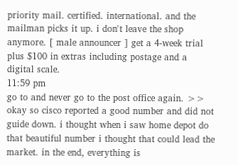priority mail. certified. international. and the mailman picks it up. i don't leave the shop anymore. [ male announcer ] get a 4-week trial plus $100 in extras including postage and a digital scale.
11:59 pm
go to and never go to the post office again. >> okay so cisco reported a good number and did not guide down. i thought when i saw home depot do that beautiful number i thought that could lead the market. in the end, everything is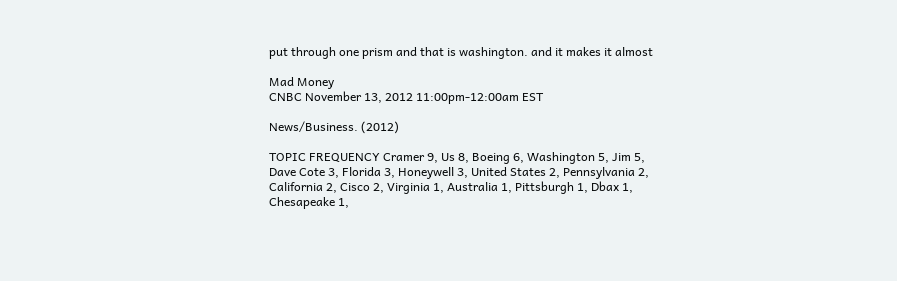put through one prism and that is washington. and it makes it almost

Mad Money
CNBC November 13, 2012 11:00pm-12:00am EST

News/Business. (2012)

TOPIC FREQUENCY Cramer 9, Us 8, Boeing 6, Washington 5, Jim 5, Dave Cote 3, Florida 3, Honeywell 3, United States 2, Pennsylvania 2, California 2, Cisco 2, Virginia 1, Australia 1, Pittsburgh 1, Dbax 1, Chesapeake 1,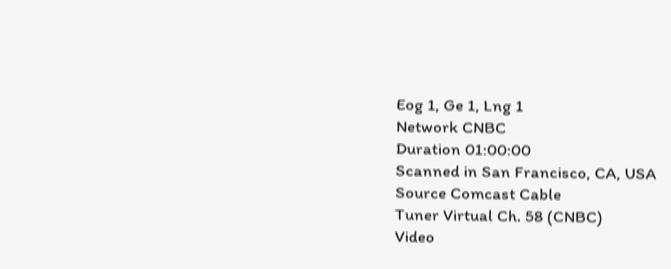Eog 1, Ge 1, Lng 1
Network CNBC
Duration 01:00:00
Scanned in San Francisco, CA, USA
Source Comcast Cable
Tuner Virtual Ch. 58 (CNBC)
Video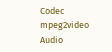Codec mpeg2video
Audio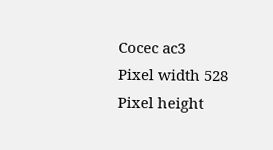Cocec ac3
Pixel width 528
Pixel height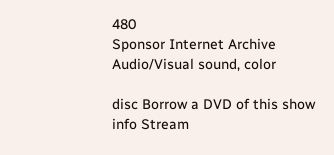480
Sponsor Internet Archive
Audio/Visual sound, color

disc Borrow a DVD of this show
info Stream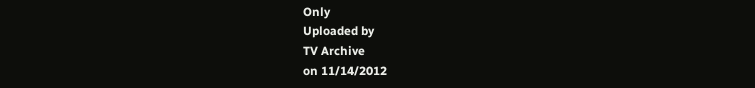Only
Uploaded by
TV Archive
on 11/14/2012